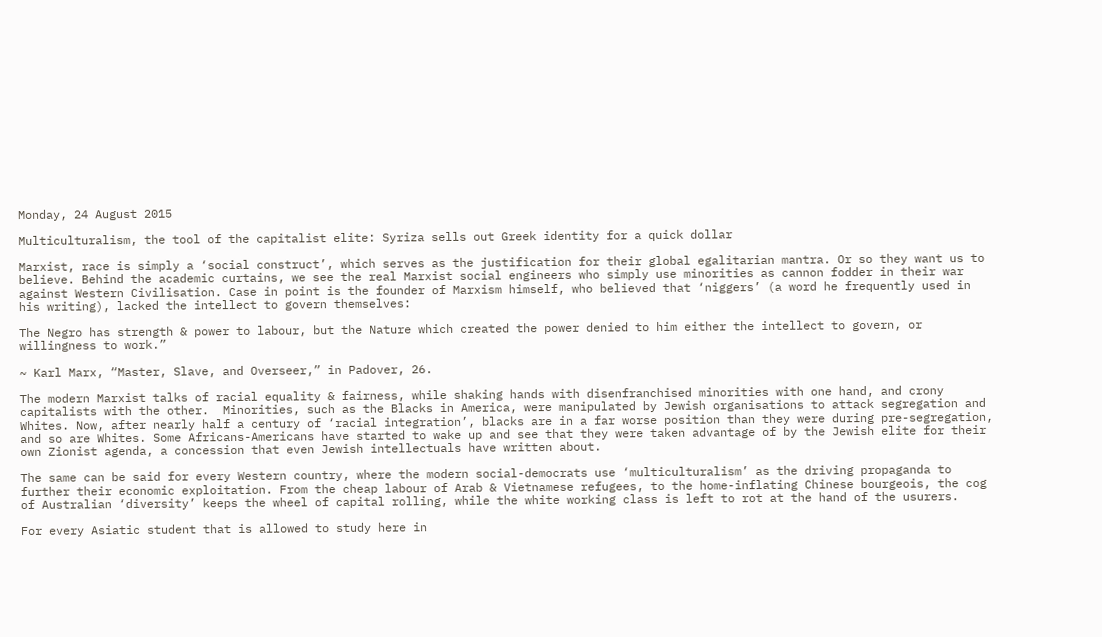Monday, 24 August 2015

Multiculturalism, the tool of the capitalist elite: Syriza sells out Greek identity for a quick dollar

Marxist, race is simply a ‘social construct’, which serves as the justification for their global egalitarian mantra. Or so they want us to believe. Behind the academic curtains, we see the real Marxist social engineers who simply use minorities as cannon fodder in their war against Western Civilisation. Case in point is the founder of Marxism himself, who believed that ‘niggers’ (a word he frequently used in his writing), lacked the intellect to govern themselves:

The Negro has strength & power to labour, but the Nature which created the power denied to him either the intellect to govern, or willingness to work.”

~ Karl Marx, “Master, Slave, and Overseer,” in Padover, 26.

The modern Marxist talks of racial equality & fairness, while shaking hands with disenfranchised minorities with one hand, and crony capitalists with the other.  Minorities, such as the Blacks in America, were manipulated by Jewish organisations to attack segregation and Whites. Now, after nearly half a century of ‘racial integration’, blacks are in a far worse position than they were during pre-segregation, and so are Whites. Some Africans-Americans have started to wake up and see that they were taken advantage of by the Jewish elite for their own Zionist agenda, a concession that even Jewish intellectuals have written about.

The same can be said for every Western country, where the modern social-democrats use ‘multiculturalism’ as the driving propaganda to further their economic exploitation. From the cheap labour of Arab & Vietnamese refugees, to the home-inflating Chinese bourgeois, the cog of Australian ‘diversity’ keeps the wheel of capital rolling, while the white working class is left to rot at the hand of the usurers.

For every Asiatic student that is allowed to study here in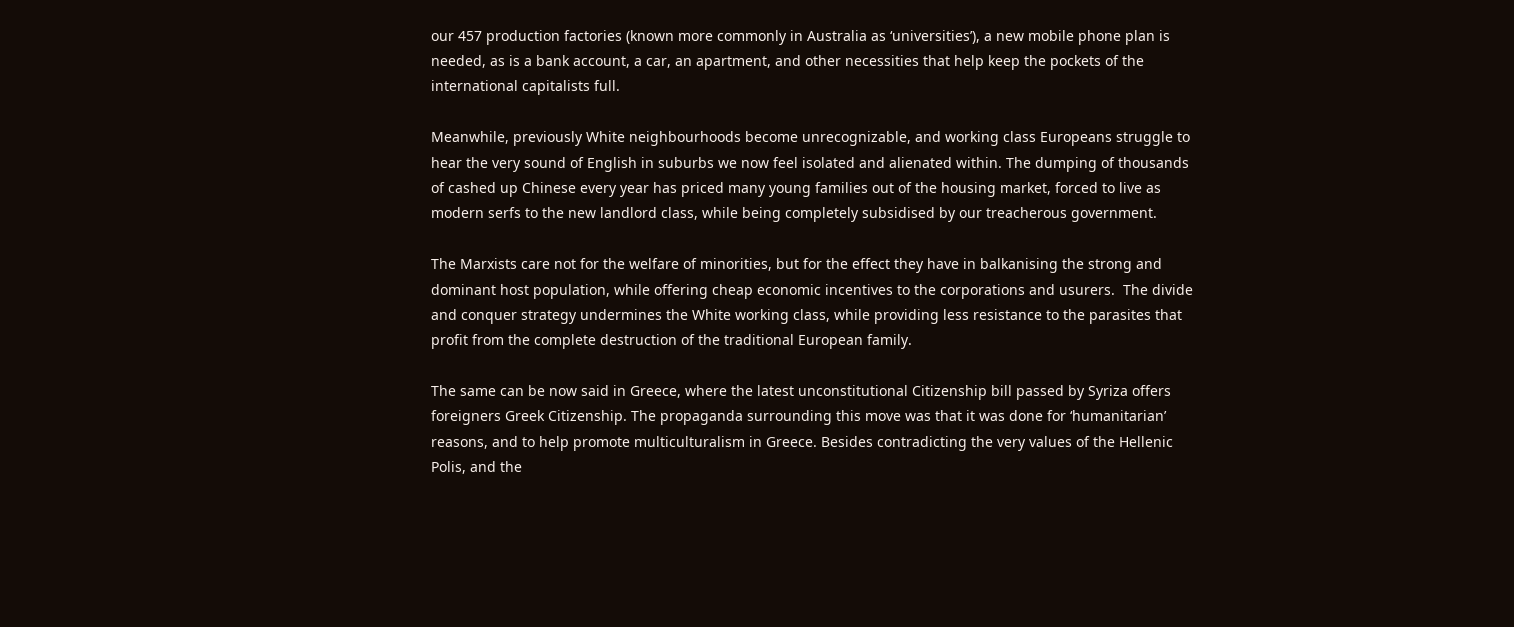our 457 production factories (known more commonly in Australia as ‘universities’), a new mobile phone plan is needed, as is a bank account, a car, an apartment, and other necessities that help keep the pockets of the international capitalists full.

Meanwhile, previously White neighbourhoods become unrecognizable, and working class Europeans struggle to hear the very sound of English in suburbs we now feel isolated and alienated within. The dumping of thousands of cashed up Chinese every year has priced many young families out of the housing market, forced to live as modern serfs to the new landlord class, while being completely subsidised by our treacherous government.

The Marxists care not for the welfare of minorities, but for the effect they have in balkanising the strong and dominant host population, while offering cheap economic incentives to the corporations and usurers.  The divide and conquer strategy undermines the White working class, while providing less resistance to the parasites that profit from the complete destruction of the traditional European family.

The same can be now said in Greece, where the latest unconstitutional Citizenship bill passed by Syriza offers foreigners Greek Citizenship. The propaganda surrounding this move was that it was done for ‘humanitarian’ reasons, and to help promote multiculturalism in Greece. Besides contradicting the very values of the Hellenic Polis, and the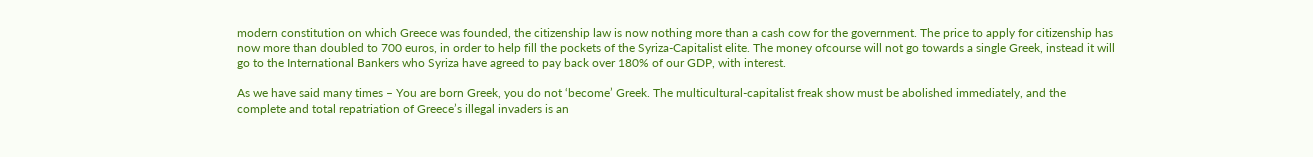modern constitution on which Greece was founded, the citizenship law is now nothing more than a cash cow for the government. The price to apply for citizenship has now more than doubled to 700 euros, in order to help fill the pockets of the Syriza-Capitalist elite. The money ofcourse will not go towards a single Greek, instead it will go to the International Bankers who Syriza have agreed to pay back over 180% of our GDP, with interest.

As we have said many times – You are born Greek, you do not ‘become’ Greek. The multicultural-capitalist freak show must be abolished immediately, and the complete and total repatriation of Greece’s illegal invaders is an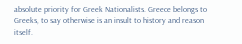absolute priority for Greek Nationalists. Greece belongs to Greeks, to say otherwise is an insult to history and reason itself.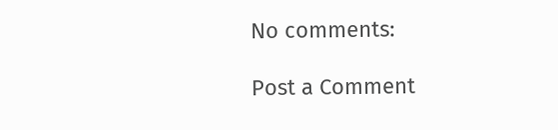No comments:

Post a Comment